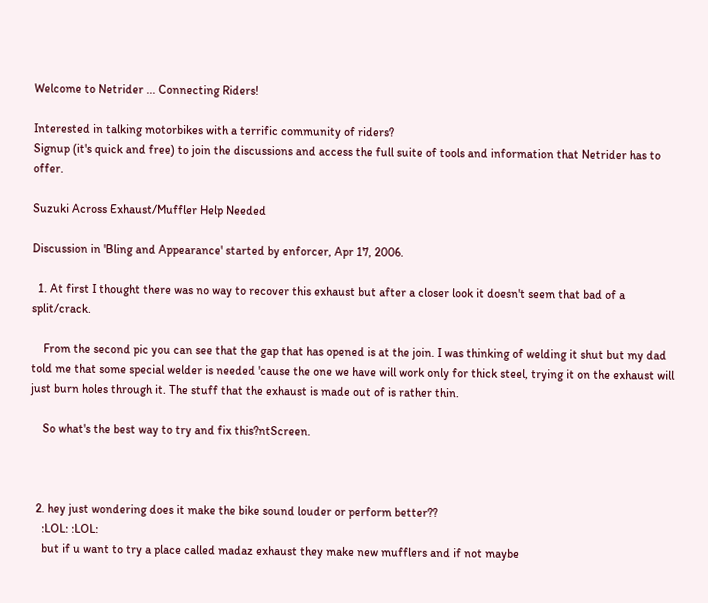Welcome to Netrider ... Connecting Riders!

Interested in talking motorbikes with a terrific community of riders?
Signup (it's quick and free) to join the discussions and access the full suite of tools and information that Netrider has to offer.

Suzuki Across Exhaust/Muffler Help Needed

Discussion in 'Bling and Appearance' started by enforcer, Apr 17, 2006.

  1. At first I thought there was no way to recover this exhaust but after a closer look it doesn't seem that bad of a split/crack.

    From the second pic you can see that the gap that has opened is at the join. I was thinking of welding it shut but my dad told me that some special welder is needed 'cause the one we have will work only for thick steel, trying it on the exhaust will just burn holes through it. The stuff that the exhaust is made out of is rather thin.

    So what's the best way to try and fix this?ntScreen.



  2. hey just wondering does it make the bike sound louder or perform better??
    :LOL: :LOL:
    but if u want to try a place called madaz exhaust they make new mufflers and if not maybe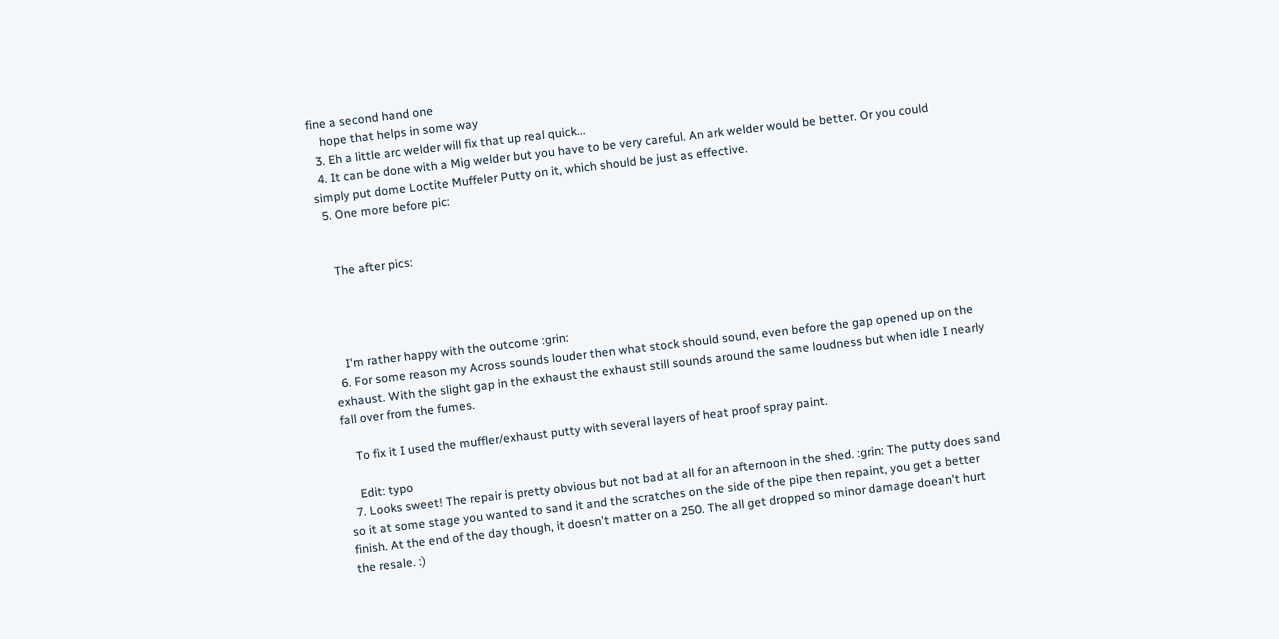fine a second hand one
    hope that helps in some way
  3. Eh a little arc welder will fix that up real quick...
  4. It can be done with a Mig welder but you have to be very careful. An ark welder would be better. Or you could simply put dome Loctite Muffeler Putty on it, which should be just as effective.
  5. One more before pic:


    The after pics:




    I'm rather happy with the outcome :grin:
  6. For some reason my Across sounds louder then what stock should sound, even before the gap opened up on the exhaust. With the slight gap in the exhaust the exhaust still sounds around the same loudness but when idle I nearly fall over from the fumes.

    To fix it I used the muffler/exhaust putty with several layers of heat proof spray paint.

    Edit: typo
  7. Looks sweet! The repair is pretty obvious but not bad at all for an afternoon in the shed. :grin: The putty does sand so it at some stage you wanted to sand it and the scratches on the side of the pipe then repaint, you get a better finish. At the end of the day though, it doesn't matter on a 250. The all get dropped so minor damage doean't hurt the resale. :)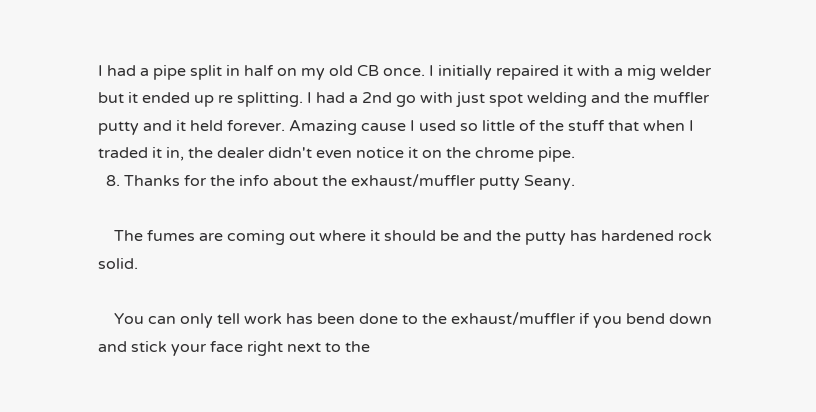I had a pipe split in half on my old CB once. I initially repaired it with a mig welder but it ended up re splitting. I had a 2nd go with just spot welding and the muffler putty and it held forever. Amazing cause I used so little of the stuff that when I traded it in, the dealer didn't even notice it on the chrome pipe.
  8. Thanks for the info about the exhaust/muffler putty Seany.

    The fumes are coming out where it should be and the putty has hardened rock solid.

    You can only tell work has been done to the exhaust/muffler if you bend down and stick your face right next to the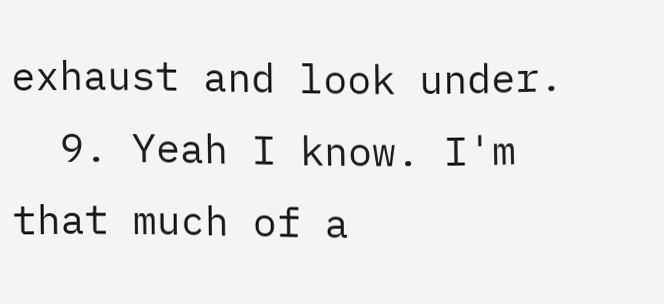exhaust and look under.
  9. Yeah I know. I'm that much of a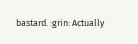bastard. :grin: Actually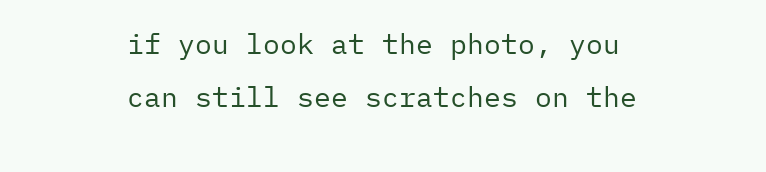if you look at the photo, you can still see scratches on the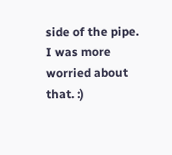side of the pipe. I was more worried about that. :)